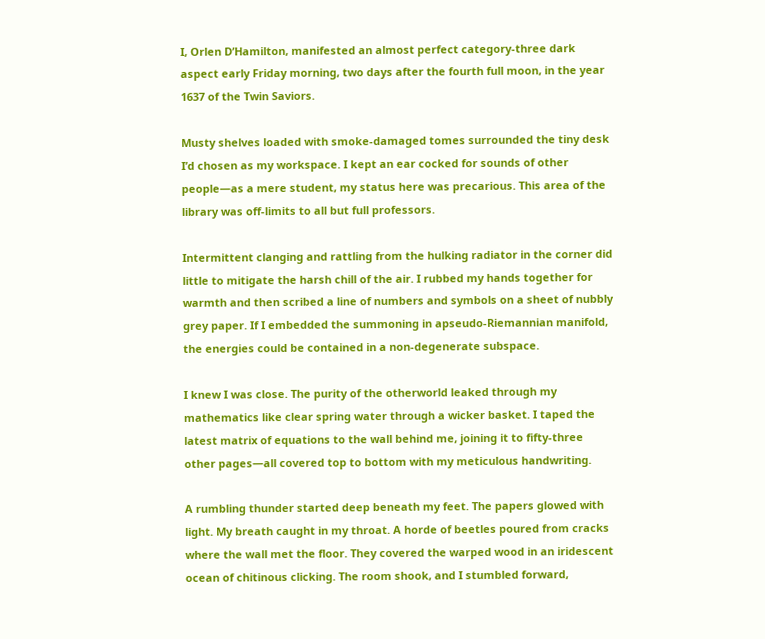I, Orlen D’Hamilton, manifested an almost perfect category-three dark aspect early Friday morning, two days after the fourth full moon, in the year 1637 of the Twin Saviors.

Musty shelves loaded with smoke-damaged tomes surrounded the tiny desk I’d chosen as my workspace. I kept an ear cocked for sounds of other people—as a mere student, my status here was precarious. This area of the library was off-limits to all but full professors.

Intermittent clanging and rattling from the hulking radiator in the corner did little to mitigate the harsh chill of the air. I rubbed my hands together for warmth and then scribed a line of numbers and symbols on a sheet of nubbly grey paper. If I embedded the summoning in apseudo-Riemannian manifold, the energies could be contained in a non-degenerate subspace.

I knew I was close. The purity of the otherworld leaked through my mathematics like clear spring water through a wicker basket. I taped the latest matrix of equations to the wall behind me, joining it to fifty-three other pages—all covered top to bottom with my meticulous handwriting.

A rumbling thunder started deep beneath my feet. The papers glowed with light. My breath caught in my throat. A horde of beetles poured from cracks where the wall met the floor. They covered the warped wood in an iridescent ocean of chitinous clicking. The room shook, and I stumbled forward,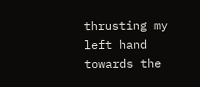thrusting my left hand towards the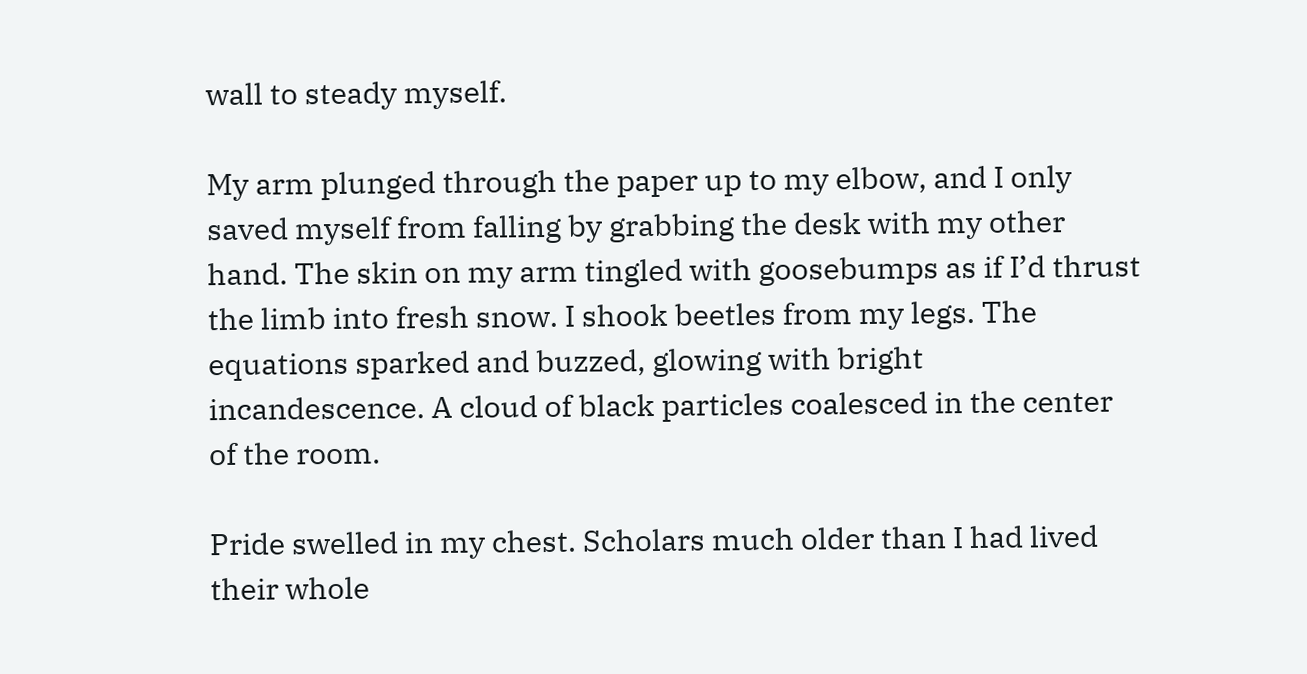wall to steady myself.

My arm plunged through the paper up to my elbow, and I only saved myself from falling by grabbing the desk with my other hand. The skin on my arm tingled with goosebumps as if I’d thrust the limb into fresh snow. I shook beetles from my legs. The equations sparked and buzzed, glowing with bright incandescence. A cloud of black particles coalesced in the center of the room.

Pride swelled in my chest. Scholars much older than I had lived their whole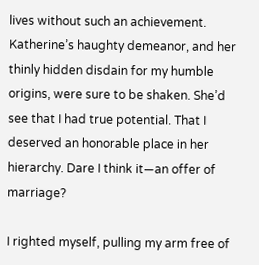lives without such an achievement. Katherine’s haughty demeanor, and her thinly hidden disdain for my humble origins, were sure to be shaken. She’d see that I had true potential. That I deserved an honorable place in her hierarchy. Dare I think it—an offer of marriage?

I righted myself, pulling my arm free of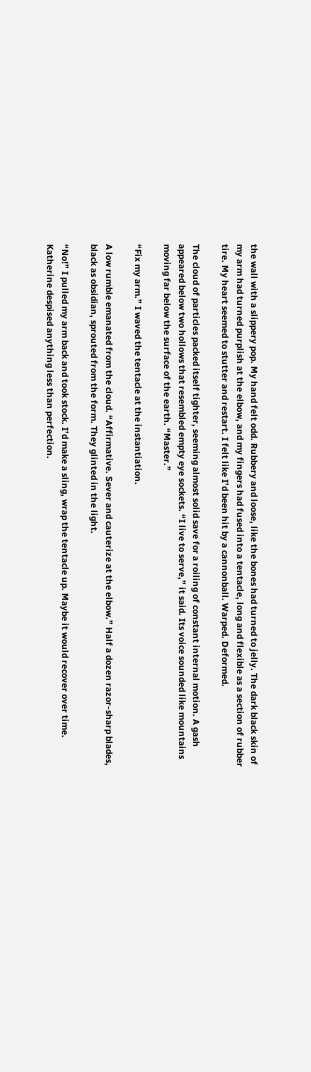the wall with a slippery pop. My hand felt odd. Rubbery and loose, like the bones had turned to jelly. The dark black skin of my arm had turned purplish at the elbow, and my fingers had fused into a tentacle, long and flexible as a section of rubber tire. My heart seemed to stutter and restart. I felt like I’d been hit by a cannonball. Warped. Deformed.

The cloud of particles packed itself tighter, seeming almost solid save for a roiling of constant internal motion. A gash appeared below two hollows that resembled empty eye sockets. “I live to serve,” it said. Its voice sounded like mountains moving far below the surface of the earth. “Master.”

“Fix my arm.” I waved the tentacle at the instantiation.

A low rumble emanated from the cloud. “Affirmative. Sever and cauterize at the elbow.” Half a dozen razor-sharp blades, black as obsidian, sprouted from the form. They glinted in the light.

“No!” I pulled my arm back and took stock. I’d make a sling, wrap the tentacle up. Maybe it would recover over time. Katherine despised anything less than perfection.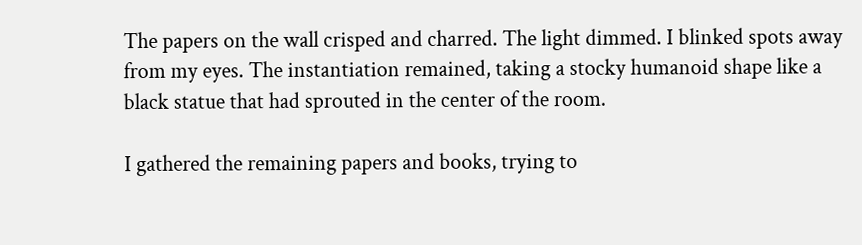The papers on the wall crisped and charred. The light dimmed. I blinked spots away from my eyes. The instantiation remained, taking a stocky humanoid shape like a black statue that had sprouted in the center of the room.

I gathered the remaining papers and books, trying to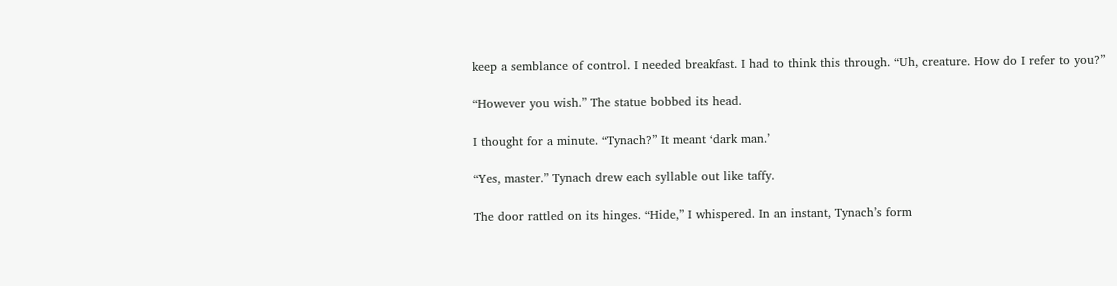keep a semblance of control. I needed breakfast. I had to think this through. “Uh, creature. How do I refer to you?”

“However you wish.” The statue bobbed its head.

I thought for a minute. “Tynach?” It meant ‘dark man.’

“Yes, master.” Tynach drew each syllable out like taffy.

The door rattled on its hinges. “Hide,” I whispered. In an instant, Tynach’s form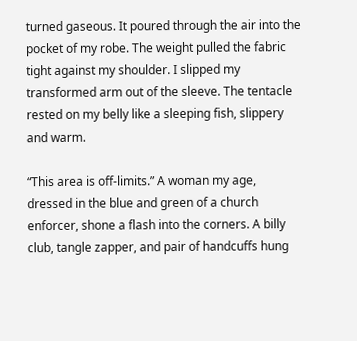turned gaseous. It poured through the air into the pocket of my robe. The weight pulled the fabric tight against my shoulder. I slipped my transformed arm out of the sleeve. The tentacle rested on my belly like a sleeping fish, slippery and warm.

“This area is off-limits.” A woman my age, dressed in the blue and green of a church enforcer, shone a flash into the corners. A billy club, tangle zapper, and pair of handcuffs hung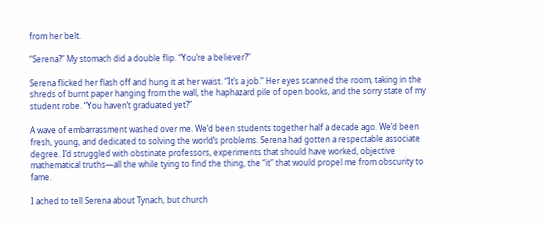from her belt.

“Serena?” My stomach did a double flip. “You’re a believer?”

Serena flicked her flash off and hung it at her waist. “It’s a job.” Her eyes scanned the room, taking in the shreds of burnt paper hanging from the wall, the haphazard pile of open books, and the sorry state of my student robe. “You haven’t graduated yet?”

A wave of embarrassment washed over me. We’d been students together half a decade ago. We’d been fresh, young, and dedicated to solving the world’s problems. Serena had gotten a respectable associate degree. I’d struggled with obstinate professors, experiments that should have worked, objective mathematical truths—all the while tying to find the thing, the “it” that would propel me from obscurity to fame.

I ached to tell Serena about Tynach, but church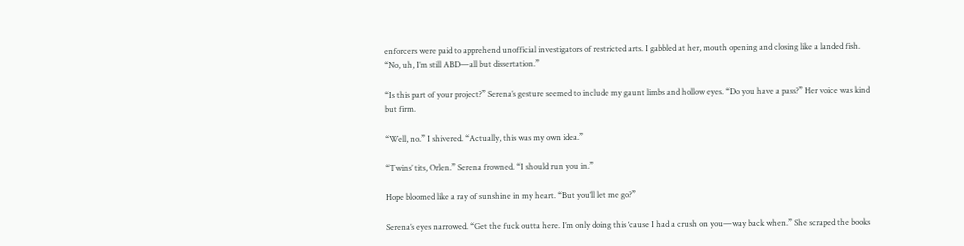enforcers were paid to apprehend unofficial investigators of restricted arts. I gabbled at her, mouth opening and closing like a landed fish. “No, uh, I’m still ABD—all but dissertation.”

“Is this part of your project?” Serena’s gesture seemed to include my gaunt limbs and hollow eyes. “Do you have a pass?” Her voice was kind but firm.

“Well, no.” I shivered. “Actually, this was my own idea.”

“Twins’ tits, Orlen.” Serena frowned. “I should run you in.”

Hope bloomed like a ray of sunshine in my heart. “But you’ll let me go?”

Serena’s eyes narrowed. “Get the fuck outta here. I’m only doing this ‘cause I had a crush on you—way back when.” She scraped the books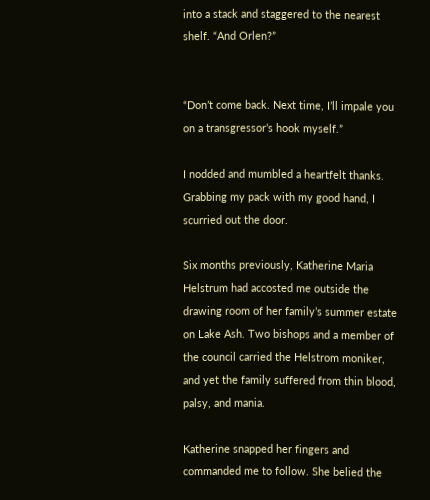into a stack and staggered to the nearest shelf. “And Orlen?”


“Don’t come back. Next time, I’ll impale you on a transgressor’s hook myself.”

I nodded and mumbled a heartfelt thanks. Grabbing my pack with my good hand, I scurried out the door.

Six months previously, Katherine Maria Helstrum had accosted me outside the drawing room of her family’s summer estate on Lake Ash. Two bishops and a member of the council carried the Helstrom moniker, and yet the family suffered from thin blood, palsy, and mania.

Katherine snapped her fingers and commanded me to follow. She belied the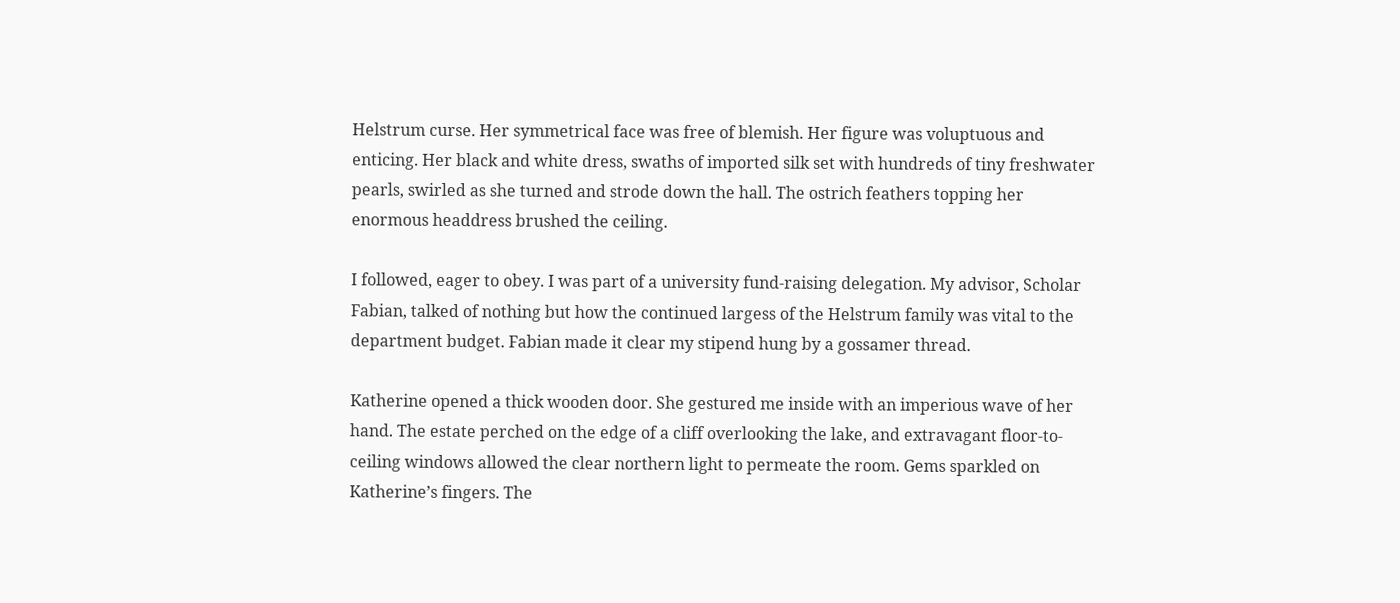Helstrum curse. Her symmetrical face was free of blemish. Her figure was voluptuous and enticing. Her black and white dress, swaths of imported silk set with hundreds of tiny freshwater pearls, swirled as she turned and strode down the hall. The ostrich feathers topping her enormous headdress brushed the ceiling.

I followed, eager to obey. I was part of a university fund-raising delegation. My advisor, Scholar Fabian, talked of nothing but how the continued largess of the Helstrum family was vital to the department budget. Fabian made it clear my stipend hung by a gossamer thread.

Katherine opened a thick wooden door. She gestured me inside with an imperious wave of her hand. The estate perched on the edge of a cliff overlooking the lake, and extravagant floor-to-ceiling windows allowed the clear northern light to permeate the room. Gems sparkled on Katherine’s fingers. The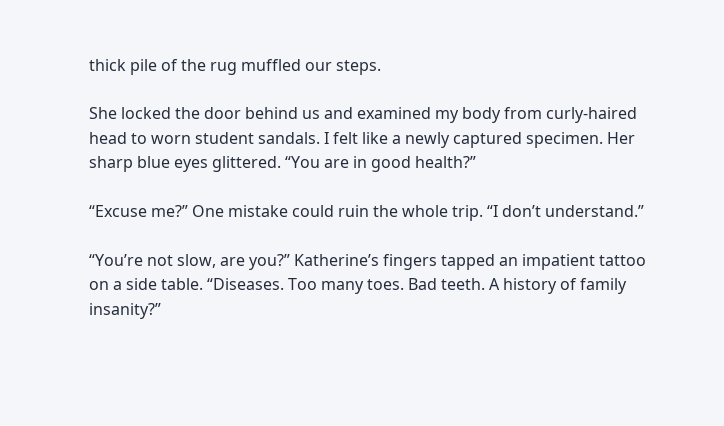thick pile of the rug muffled our steps.

She locked the door behind us and examined my body from curly-haired head to worn student sandals. I felt like a newly captured specimen. Her sharp blue eyes glittered. “You are in good health?”

“Excuse me?” One mistake could ruin the whole trip. “I don’t understand.”

“You’re not slow, are you?” Katherine’s fingers tapped an impatient tattoo on a side table. “Diseases. Too many toes. Bad teeth. A history of family insanity?”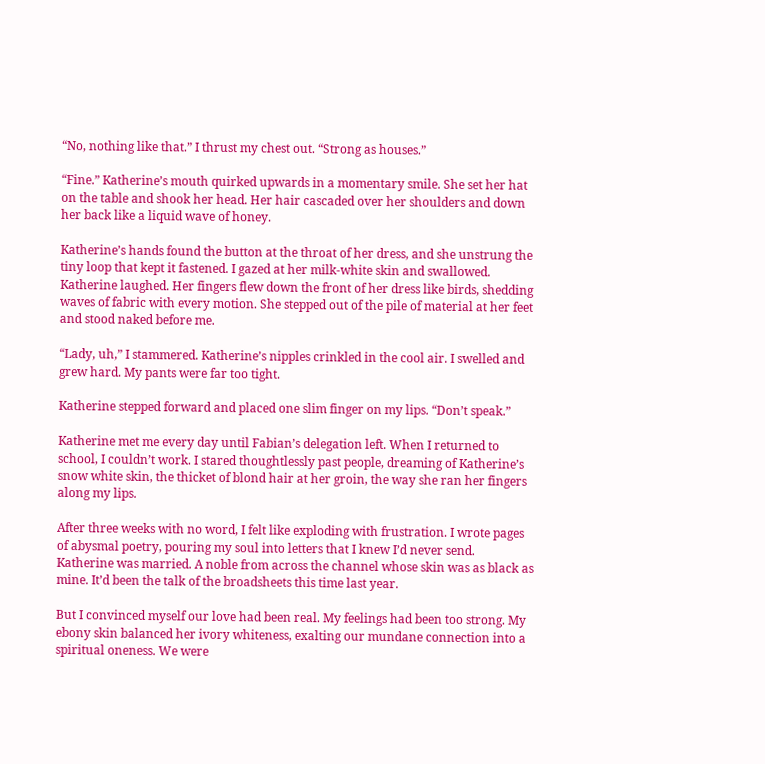“No, nothing like that.” I thrust my chest out. “Strong as houses.”

“Fine.” Katherine’s mouth quirked upwards in a momentary smile. She set her hat on the table and shook her head. Her hair cascaded over her shoulders and down her back like a liquid wave of honey.

Katherine’s hands found the button at the throat of her dress, and she unstrung the tiny loop that kept it fastened. I gazed at her milk-white skin and swallowed. Katherine laughed. Her fingers flew down the front of her dress like birds, shedding waves of fabric with every motion. She stepped out of the pile of material at her feet and stood naked before me.

“Lady, uh,” I stammered. Katherine’s nipples crinkled in the cool air. I swelled and grew hard. My pants were far too tight.

Katherine stepped forward and placed one slim finger on my lips. “Don’t speak.”

Katherine met me every day until Fabian’s delegation left. When I returned to school, I couldn’t work. I stared thoughtlessly past people, dreaming of Katherine’s snow white skin, the thicket of blond hair at her groin, the way she ran her fingers along my lips.

After three weeks with no word, I felt like exploding with frustration. I wrote pages of abysmal poetry, pouring my soul into letters that I knew I’d never send. Katherine was married. A noble from across the channel whose skin was as black as mine. It’d been the talk of the broadsheets this time last year.

But I convinced myself our love had been real. My feelings had been too strong. My ebony skin balanced her ivory whiteness, exalting our mundane connection into a spiritual oneness. We were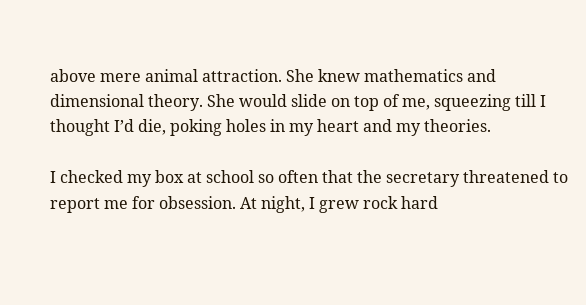above mere animal attraction. She knew mathematics and dimensional theory. She would slide on top of me, squeezing till I thought I’d die, poking holes in my heart and my theories.

I checked my box at school so often that the secretary threatened to report me for obsession. At night, I grew rock hard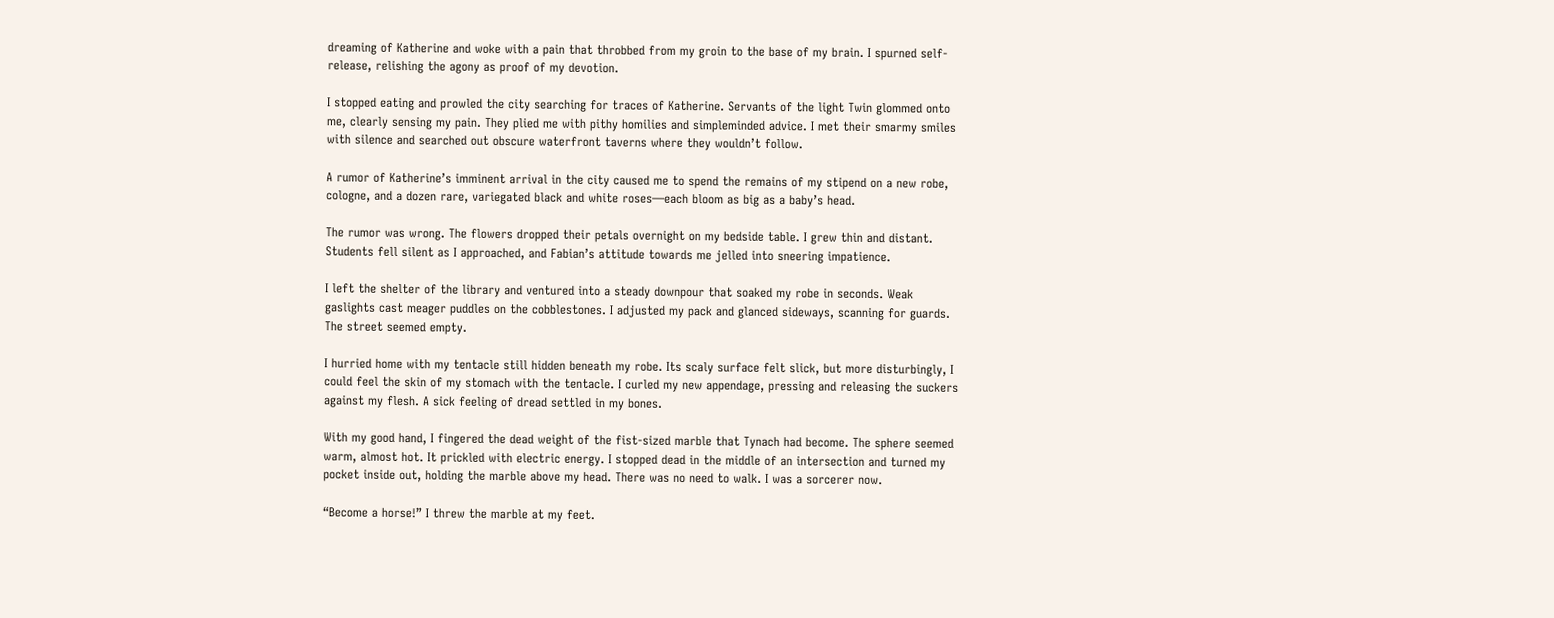dreaming of Katherine and woke with a pain that throbbed from my groin to the base of my brain. I spurned self-release, relishing the agony as proof of my devotion.

I stopped eating and prowled the city searching for traces of Katherine. Servants of the light Twin glommed onto me, clearly sensing my pain. They plied me with pithy homilies and simpleminded advice. I met their smarmy smiles with silence and searched out obscure waterfront taverns where they wouldn’t follow.

A rumor of Katherine’s imminent arrival in the city caused me to spend the remains of my stipend on a new robe, cologne, and a dozen rare, variegated black and white roses—each bloom as big as a baby’s head.

The rumor was wrong. The flowers dropped their petals overnight on my bedside table. I grew thin and distant. Students fell silent as I approached, and Fabian’s attitude towards me jelled into sneering impatience.

I left the shelter of the library and ventured into a steady downpour that soaked my robe in seconds. Weak gaslights cast meager puddles on the cobblestones. I adjusted my pack and glanced sideways, scanning for guards. The street seemed empty.

I hurried home with my tentacle still hidden beneath my robe. Its scaly surface felt slick, but more disturbingly, I could feel the skin of my stomach with the tentacle. I curled my new appendage, pressing and releasing the suckers against my flesh. A sick feeling of dread settled in my bones.

With my good hand, I fingered the dead weight of the fist-sized marble that Tynach had become. The sphere seemed warm, almost hot. It prickled with electric energy. I stopped dead in the middle of an intersection and turned my pocket inside out, holding the marble above my head. There was no need to walk. I was a sorcerer now.

“Become a horse!” I threw the marble at my feet.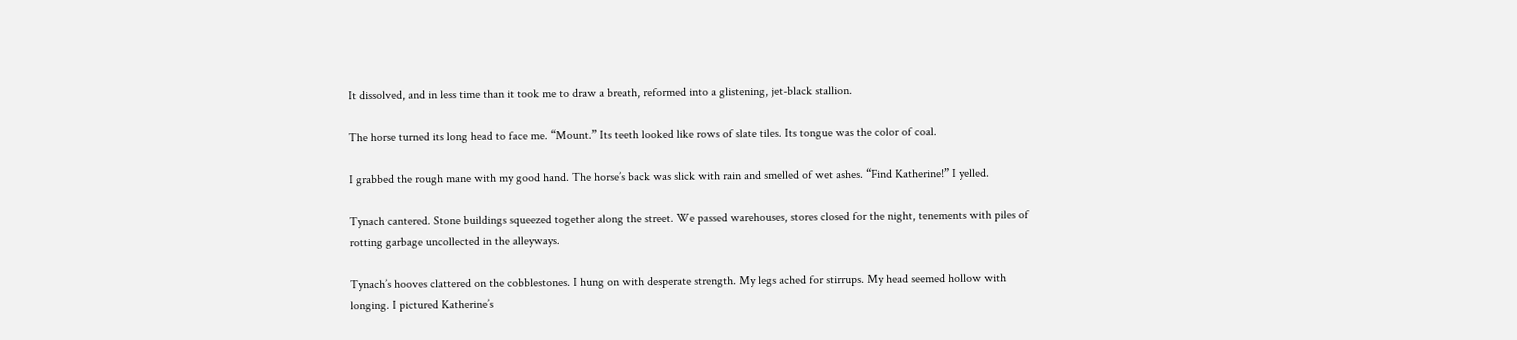It dissolved, and in less time than it took me to draw a breath, reformed into a glistening, jet-black stallion.

The horse turned its long head to face me. “Mount.” Its teeth looked like rows of slate tiles. Its tongue was the color of coal.

I grabbed the rough mane with my good hand. The horse’s back was slick with rain and smelled of wet ashes. “Find Katherine!” I yelled.

Tynach cantered. Stone buildings squeezed together along the street. We passed warehouses, stores closed for the night, tenements with piles of rotting garbage uncollected in the alleyways.

Tynach’s hooves clattered on the cobblestones. I hung on with desperate strength. My legs ached for stirrups. My head seemed hollow with longing. I pictured Katherine’s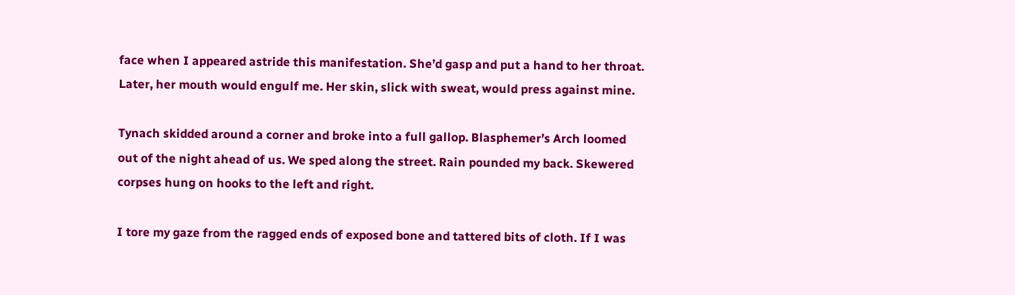face when I appeared astride this manifestation. She’d gasp and put a hand to her throat. Later, her mouth would engulf me. Her skin, slick with sweat, would press against mine.

Tynach skidded around a corner and broke into a full gallop. Blasphemer’s Arch loomed out of the night ahead of us. We sped along the street. Rain pounded my back. Skewered corpses hung on hooks to the left and right.

I tore my gaze from the ragged ends of exposed bone and tattered bits of cloth. If I was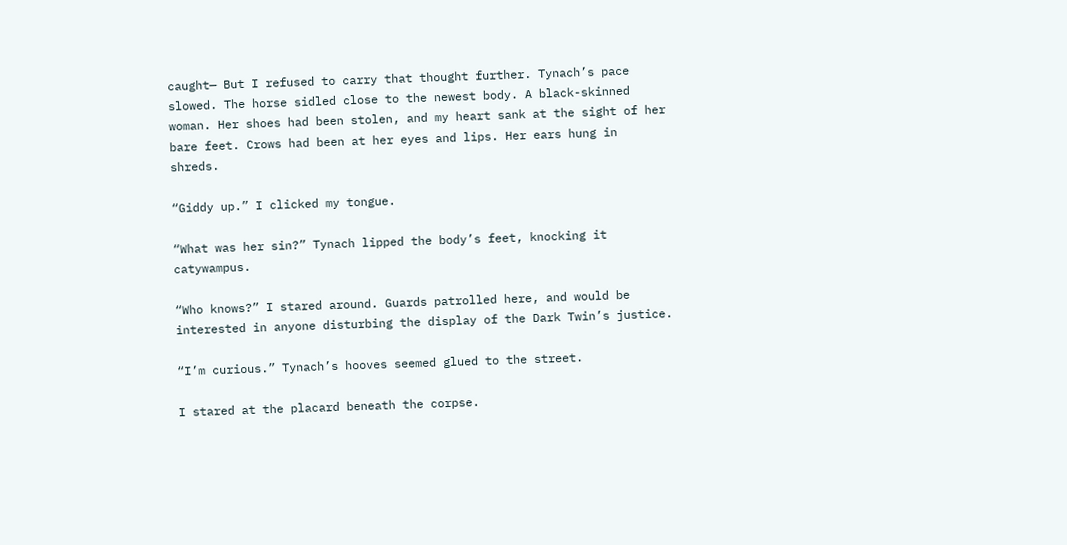caught— But I refused to carry that thought further. Tynach’s pace slowed. The horse sidled close to the newest body. A black-skinned woman. Her shoes had been stolen, and my heart sank at the sight of her bare feet. Crows had been at her eyes and lips. Her ears hung in shreds.

“Giddy up.” I clicked my tongue.

“What was her sin?” Tynach lipped the body’s feet, knocking it catywampus.

“Who knows?” I stared around. Guards patrolled here, and would be interested in anyone disturbing the display of the Dark Twin’s justice.

“I’m curious.” Tynach’s hooves seemed glued to the street.

I stared at the placard beneath the corpse.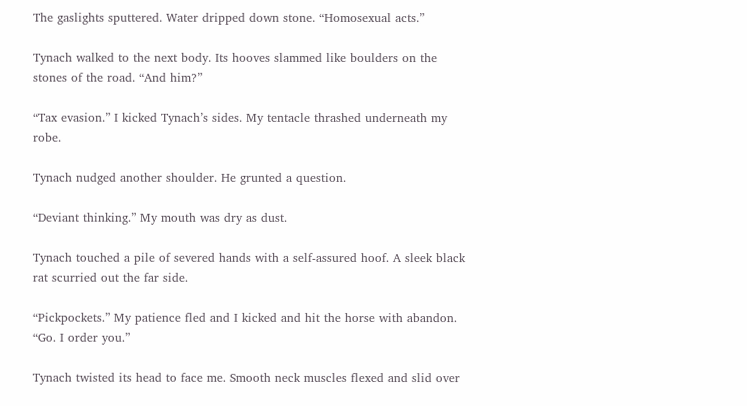The gaslights sputtered. Water dripped down stone. “Homosexual acts.”

Tynach walked to the next body. Its hooves slammed like boulders on the stones of the road. “And him?”

“Tax evasion.” I kicked Tynach’s sides. My tentacle thrashed underneath my robe.

Tynach nudged another shoulder. He grunted a question.

“Deviant thinking.” My mouth was dry as dust.

Tynach touched a pile of severed hands with a self-assured hoof. A sleek black rat scurried out the far side.

“Pickpockets.” My patience fled and I kicked and hit the horse with abandon. “Go. I order you.”

Tynach twisted its head to face me. Smooth neck muscles flexed and slid over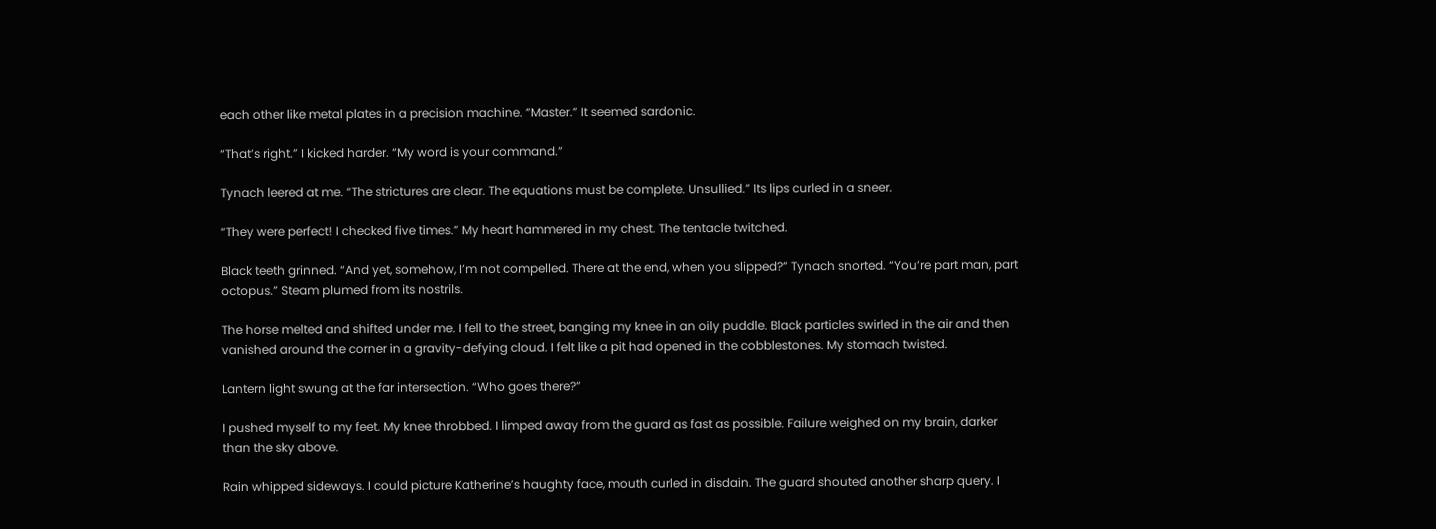each other like metal plates in a precision machine. “Master.” It seemed sardonic.

“That’s right.” I kicked harder. “My word is your command.”

Tynach leered at me. “The strictures are clear. The equations must be complete. Unsullied.” Its lips curled in a sneer.

“They were perfect! I checked five times.” My heart hammered in my chest. The tentacle twitched.

Black teeth grinned. “And yet, somehow, I’m not compelled. There at the end, when you slipped?” Tynach snorted. “You’re part man, part octopus.” Steam plumed from its nostrils.

The horse melted and shifted under me. I fell to the street, banging my knee in an oily puddle. Black particles swirled in the air and then vanished around the corner in a gravity-defying cloud. I felt like a pit had opened in the cobblestones. My stomach twisted.

Lantern light swung at the far intersection. “Who goes there?”

I pushed myself to my feet. My knee throbbed. I limped away from the guard as fast as possible. Failure weighed on my brain, darker than the sky above.

Rain whipped sideways. I could picture Katherine’s haughty face, mouth curled in disdain. The guard shouted another sharp query. I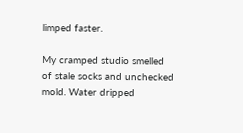limped faster.

My cramped studio smelled of stale socks and unchecked mold. Water dripped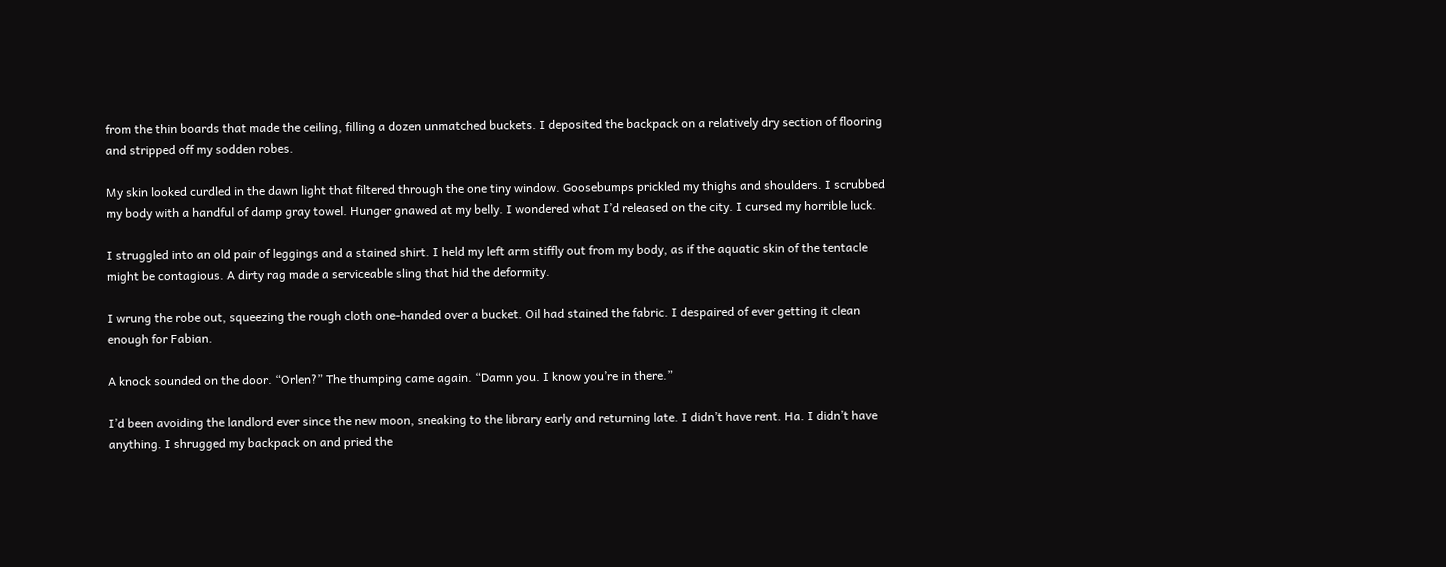from the thin boards that made the ceiling, filling a dozen unmatched buckets. I deposited the backpack on a relatively dry section of flooring and stripped off my sodden robes.

My skin looked curdled in the dawn light that filtered through the one tiny window. Goosebumps prickled my thighs and shoulders. I scrubbed my body with a handful of damp gray towel. Hunger gnawed at my belly. I wondered what I’d released on the city. I cursed my horrible luck.

I struggled into an old pair of leggings and a stained shirt. I held my left arm stiffly out from my body, as if the aquatic skin of the tentacle might be contagious. A dirty rag made a serviceable sling that hid the deformity.

I wrung the robe out, squeezing the rough cloth one-handed over a bucket. Oil had stained the fabric. I despaired of ever getting it clean enough for Fabian.

A knock sounded on the door. “Orlen?” The thumping came again. “Damn you. I know you’re in there.”

I’d been avoiding the landlord ever since the new moon, sneaking to the library early and returning late. I didn’t have rent. Ha. I didn’t have anything. I shrugged my backpack on and pried the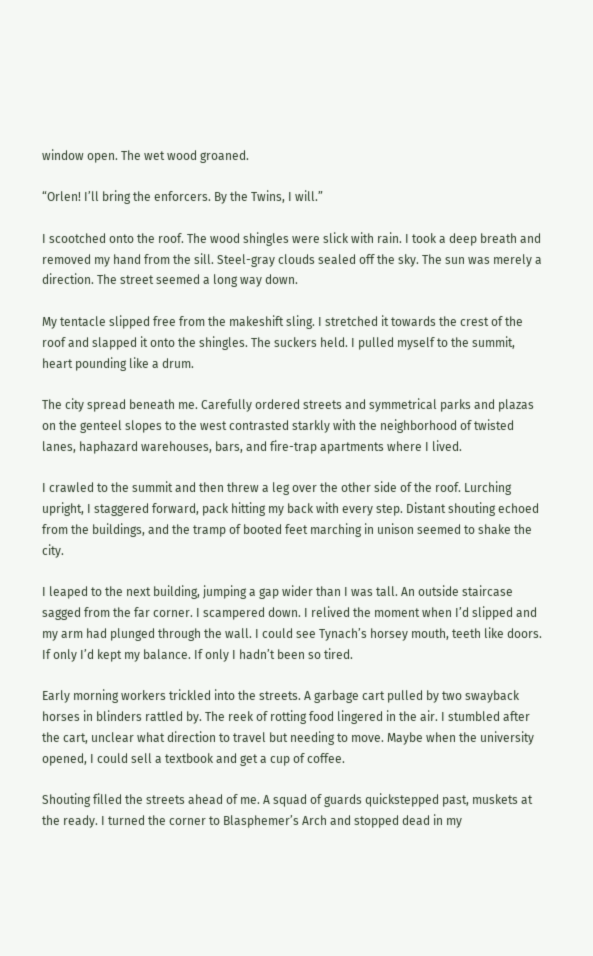window open. The wet wood groaned.

“Orlen! I’ll bring the enforcers. By the Twins, I will.”

I scootched onto the roof. The wood shingles were slick with rain. I took a deep breath and removed my hand from the sill. Steel-gray clouds sealed off the sky. The sun was merely a direction. The street seemed a long way down.

My tentacle slipped free from the makeshift sling. I stretched it towards the crest of the roof and slapped it onto the shingles. The suckers held. I pulled myself to the summit, heart pounding like a drum.

The city spread beneath me. Carefully ordered streets and symmetrical parks and plazas on the genteel slopes to the west contrasted starkly with the neighborhood of twisted lanes, haphazard warehouses, bars, and fire-trap apartments where I lived.

I crawled to the summit and then threw a leg over the other side of the roof. Lurching upright, I staggered forward, pack hitting my back with every step. Distant shouting echoed from the buildings, and the tramp of booted feet marching in unison seemed to shake the city.

I leaped to the next building, jumping a gap wider than I was tall. An outside staircase sagged from the far corner. I scampered down. I relived the moment when I’d slipped and my arm had plunged through the wall. I could see Tynach’s horsey mouth, teeth like doors. If only I’d kept my balance. If only I hadn’t been so tired.

Early morning workers trickled into the streets. A garbage cart pulled by two swayback horses in blinders rattled by. The reek of rotting food lingered in the air. I stumbled after the cart, unclear what direction to travel but needing to move. Maybe when the university opened, I could sell a textbook and get a cup of coffee.

Shouting filled the streets ahead of me. A squad of guards quickstepped past, muskets at the ready. I turned the corner to Blasphemer’s Arch and stopped dead in my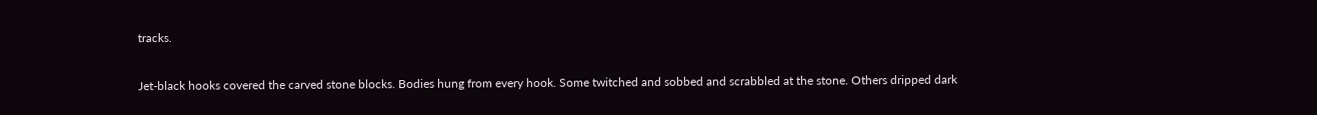tracks.

Jet-black hooks covered the carved stone blocks. Bodies hung from every hook. Some twitched and sobbed and scrabbled at the stone. Others dripped dark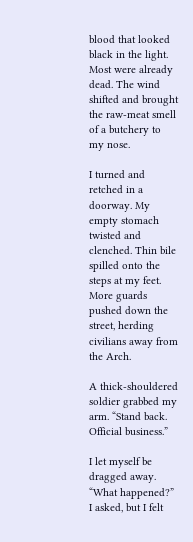blood that looked black in the light. Most were already dead. The wind shifted and brought the raw-meat smell of a butchery to my nose.

I turned and retched in a doorway. My empty stomach twisted and clenched. Thin bile spilled onto the steps at my feet. More guards pushed down the street, herding civilians away from the Arch.

A thick-shouldered soldier grabbed my arm. “Stand back. Official business.”

I let myself be dragged away. “What happened?” I asked, but I felt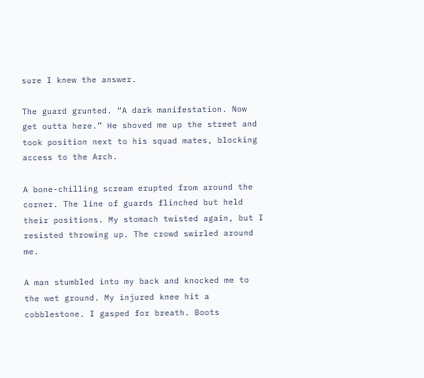sure I knew the answer.

The guard grunted. “A dark manifestation. Now get outta here.” He shoved me up the street and took position next to his squad mates, blocking access to the Arch.

A bone-chilling scream erupted from around the corner. The line of guards flinched but held their positions. My stomach twisted again, but I resisted throwing up. The crowd swirled around me.

A man stumbled into my back and knocked me to the wet ground. My injured knee hit a cobblestone. I gasped for breath. Boots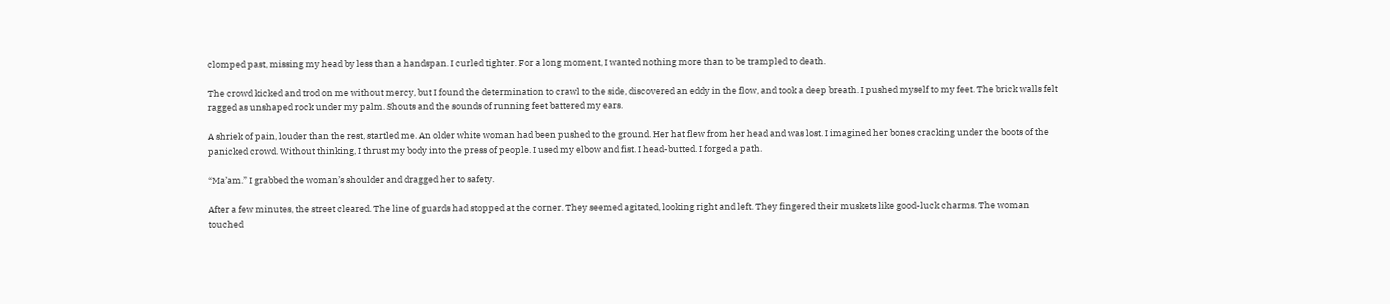clomped past, missing my head by less than a handspan. I curled tighter. For a long moment, I wanted nothing more than to be trampled to death.

The crowd kicked and trod on me without mercy, but I found the determination to crawl to the side, discovered an eddy in the flow, and took a deep breath. I pushed myself to my feet. The brick walls felt ragged as unshaped rock under my palm. Shouts and the sounds of running feet battered my ears.

A shriek of pain, louder than the rest, startled me. An older white woman had been pushed to the ground. Her hat flew from her head and was lost. I imagined her bones cracking under the boots of the panicked crowd. Without thinking, I thrust my body into the press of people. I used my elbow and fist. I head-butted. I forged a path.

“Ma’am.” I grabbed the woman’s shoulder and dragged her to safety.

After a few minutes, the street cleared. The line of guards had stopped at the corner. They seemed agitated, looking right and left. They fingered their muskets like good-luck charms. The woman touched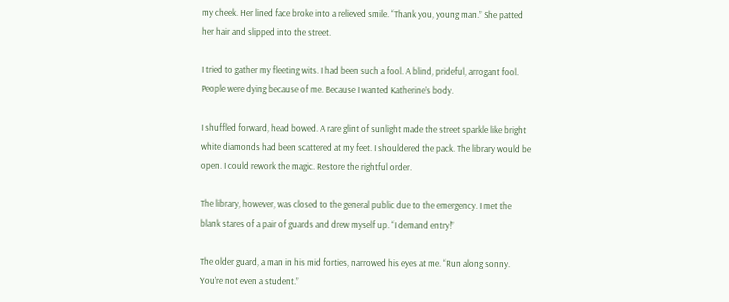my cheek. Her lined face broke into a relieved smile. “Thank you, young man.” She patted her hair and slipped into the street.

I tried to gather my fleeting wits. I had been such a fool. A blind, prideful, arrogant fool. People were dying because of me. Because I wanted Katherine’s body.

I shuffled forward, head bowed. A rare glint of sunlight made the street sparkle like bright white diamonds had been scattered at my feet. I shouldered the pack. The library would be open. I could rework the magic. Restore the rightful order.

The library, however, was closed to the general public due to the emergency. I met the blank stares of a pair of guards and drew myself up. “I demand entry!”

The older guard, a man in his mid forties, narrowed his eyes at me. “Run along sonny. You’re not even a student.”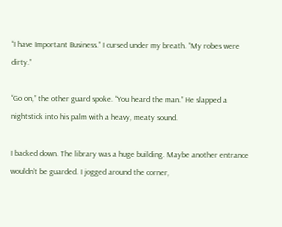“I have Important Business.” I cursed under my breath. “My robes were dirty.”

“Go on,” the other guard spoke. “You heard the man.” He slapped a nightstick into his palm with a heavy, meaty sound.

I backed down. The library was a huge building. Maybe another entrance wouldn’t be guarded. I jogged around the corner,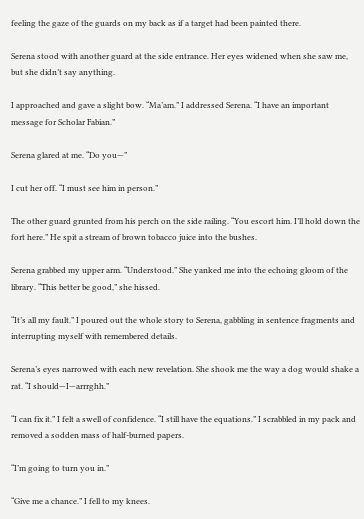feeling the gaze of the guards on my back as if a target had been painted there.

Serena stood with another guard at the side entrance. Her eyes widened when she saw me, but she didn’t say anything.

I approached and gave a slight bow. “Ma’am.” I addressed Serena. “I have an important message for Scholar Fabian.”

Serena glared at me. “Do you—”

I cut her off. “I must see him in person.”

The other guard grunted from his perch on the side railing. “You escort him. I’ll hold down the fort here.” He spit a stream of brown tobacco juice into the bushes.

Serena grabbed my upper arm. “Understood.” She yanked me into the echoing gloom of the library. “This better be good,” she hissed.

“It’s all my fault.” I poured out the whole story to Serena, gabbling in sentence fragments and interrupting myself with remembered details.

Serena’s eyes narrowed with each new revelation. She shook me the way a dog would shake a rat. “I should—I—arrrghh.”

“I can fix it.” I felt a swell of confidence. “I still have the equations.” I scrabbled in my pack and removed a sodden mass of half-burned papers.

“I’m going to turn you in.”

“Give me a chance.” I fell to my knees.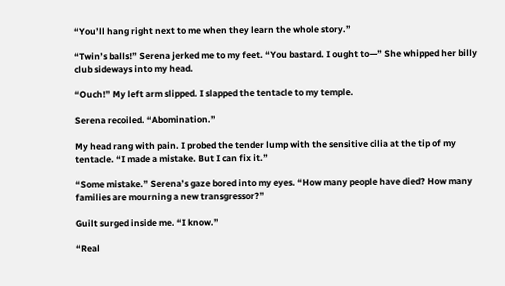“You’ll hang right next to me when they learn the whole story.”

“Twin’s balls!” Serena jerked me to my feet. “You bastard. I ought to—” She whipped her billy club sideways into my head.

“Ouch!” My left arm slipped. I slapped the tentacle to my temple.

Serena recoiled. “Abomination.”

My head rang with pain. I probed the tender lump with the sensitive cilia at the tip of my tentacle. “I made a mistake. But I can fix it.”

“Some mistake.” Serena’s gaze bored into my eyes. “How many people have died? How many families are mourning a new transgressor?”

Guilt surged inside me. “I know.”

“Real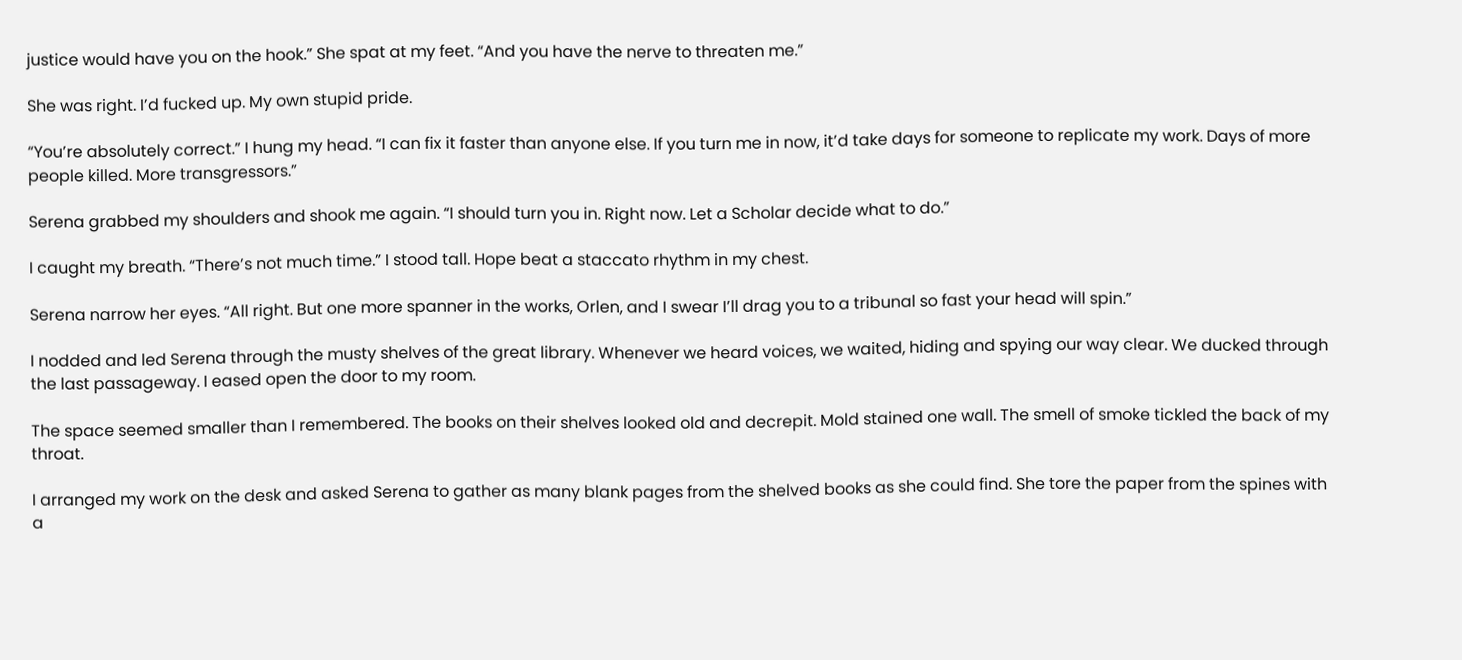justice would have you on the hook.” She spat at my feet. “And you have the nerve to threaten me.”

She was right. I’d fucked up. My own stupid pride.

“You’re absolutely correct.” I hung my head. “I can fix it faster than anyone else. If you turn me in now, it’d take days for someone to replicate my work. Days of more people killed. More transgressors.”

Serena grabbed my shoulders and shook me again. “I should turn you in. Right now. Let a Scholar decide what to do.”

I caught my breath. “There’s not much time.” I stood tall. Hope beat a staccato rhythm in my chest.

Serena narrow her eyes. “All right. But one more spanner in the works, Orlen, and I swear I’ll drag you to a tribunal so fast your head will spin.”

I nodded and led Serena through the musty shelves of the great library. Whenever we heard voices, we waited, hiding and spying our way clear. We ducked through the last passageway. I eased open the door to my room.

The space seemed smaller than I remembered. The books on their shelves looked old and decrepit. Mold stained one wall. The smell of smoke tickled the back of my throat.

I arranged my work on the desk and asked Serena to gather as many blank pages from the shelved books as she could find. She tore the paper from the spines with a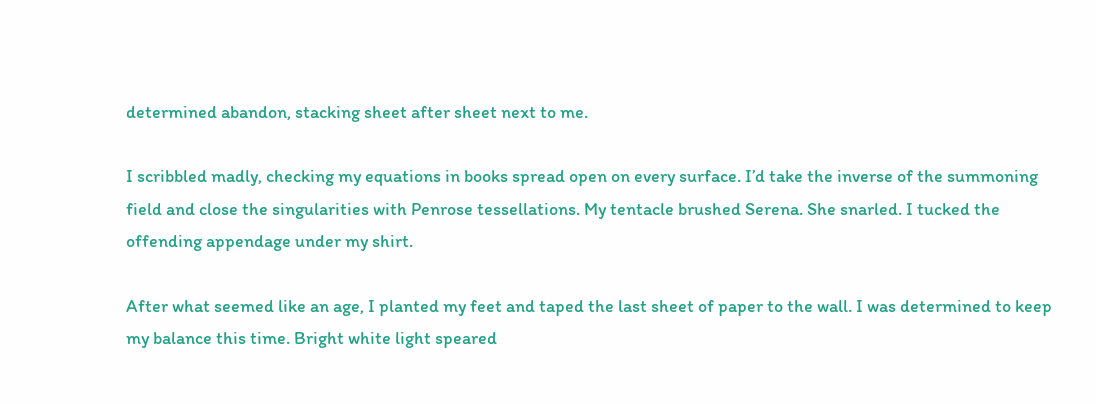determined abandon, stacking sheet after sheet next to me.

I scribbled madly, checking my equations in books spread open on every surface. I’d take the inverse of the summoning field and close the singularities with Penrose tessellations. My tentacle brushed Serena. She snarled. I tucked the offending appendage under my shirt.

After what seemed like an age, I planted my feet and taped the last sheet of paper to the wall. I was determined to keep my balance this time. Bright white light speared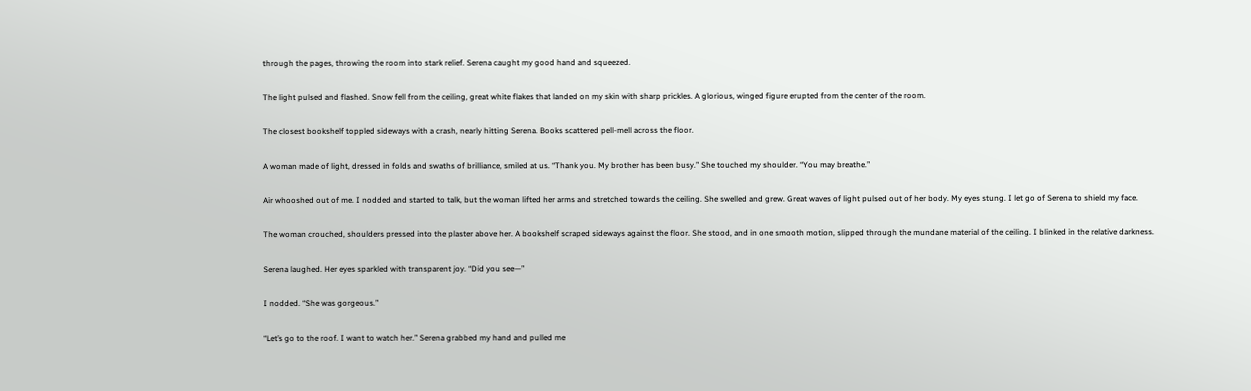through the pages, throwing the room into stark relief. Serena caught my good hand and squeezed.

The light pulsed and flashed. Snow fell from the ceiling, great white flakes that landed on my skin with sharp prickles. A glorious, winged figure erupted from the center of the room.

The closest bookshelf toppled sideways with a crash, nearly hitting Serena. Books scattered pell-mell across the floor.

A woman made of light, dressed in folds and swaths of brilliance, smiled at us. “Thank you. My brother has been busy.” She touched my shoulder. “You may breathe.”

Air whooshed out of me. I nodded and started to talk, but the woman lifted her arms and stretched towards the ceiling. She swelled and grew. Great waves of light pulsed out of her body. My eyes stung. I let go of Serena to shield my face.

The woman crouched, shoulders pressed into the plaster above her. A bookshelf scraped sideways against the floor. She stood, and in one smooth motion, slipped through the mundane material of the ceiling. I blinked in the relative darkness.

Serena laughed. Her eyes sparkled with transparent joy. “Did you see—”

I nodded. “She was gorgeous.”

“Let’s go to the roof. I want to watch her.” Serena grabbed my hand and pulled me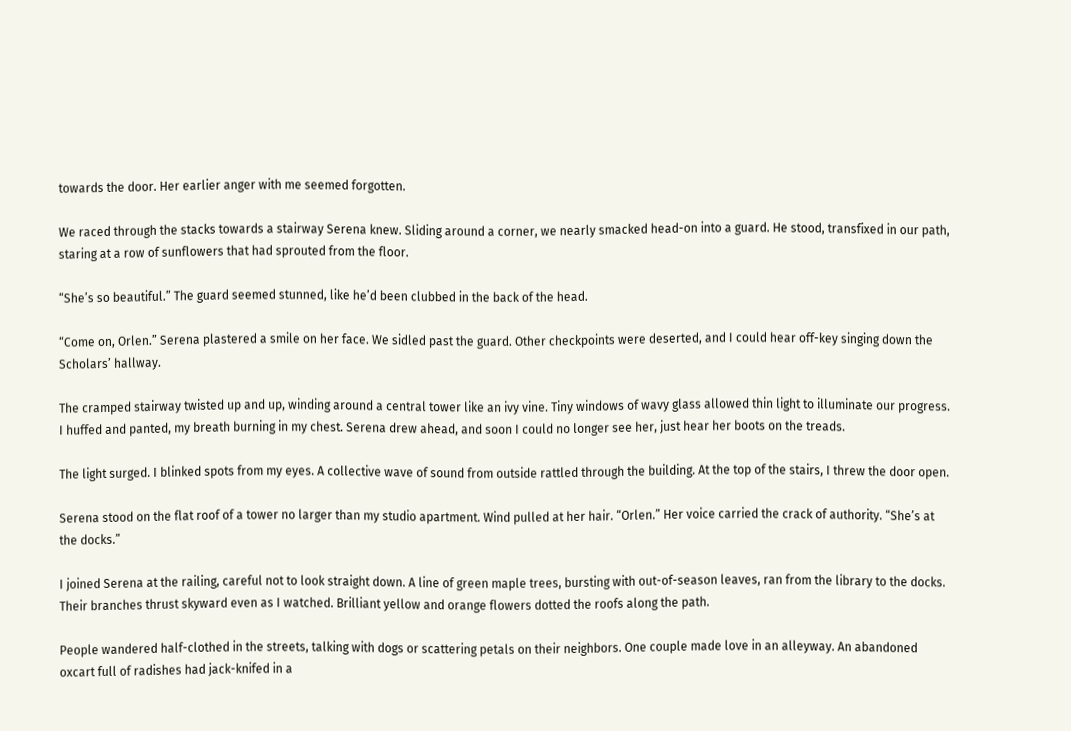towards the door. Her earlier anger with me seemed forgotten.

We raced through the stacks towards a stairway Serena knew. Sliding around a corner, we nearly smacked head-on into a guard. He stood, transfixed in our path, staring at a row of sunflowers that had sprouted from the floor.

“She’s so beautiful.” The guard seemed stunned, like he’d been clubbed in the back of the head.

“Come on, Orlen.” Serena plastered a smile on her face. We sidled past the guard. Other checkpoints were deserted, and I could hear off-key singing down the Scholars’ hallway.

The cramped stairway twisted up and up, winding around a central tower like an ivy vine. Tiny windows of wavy glass allowed thin light to illuminate our progress. I huffed and panted, my breath burning in my chest. Serena drew ahead, and soon I could no longer see her, just hear her boots on the treads.

The light surged. I blinked spots from my eyes. A collective wave of sound from outside rattled through the building. At the top of the stairs, I threw the door open.

Serena stood on the flat roof of a tower no larger than my studio apartment. Wind pulled at her hair. “Orlen.” Her voice carried the crack of authority. “She’s at the docks.”

I joined Serena at the railing, careful not to look straight down. A line of green maple trees, bursting with out-of-season leaves, ran from the library to the docks. Their branches thrust skyward even as I watched. Brilliant yellow and orange flowers dotted the roofs along the path.

People wandered half-clothed in the streets, talking with dogs or scattering petals on their neighbors. One couple made love in an alleyway. An abandoned oxcart full of radishes had jack-knifed in a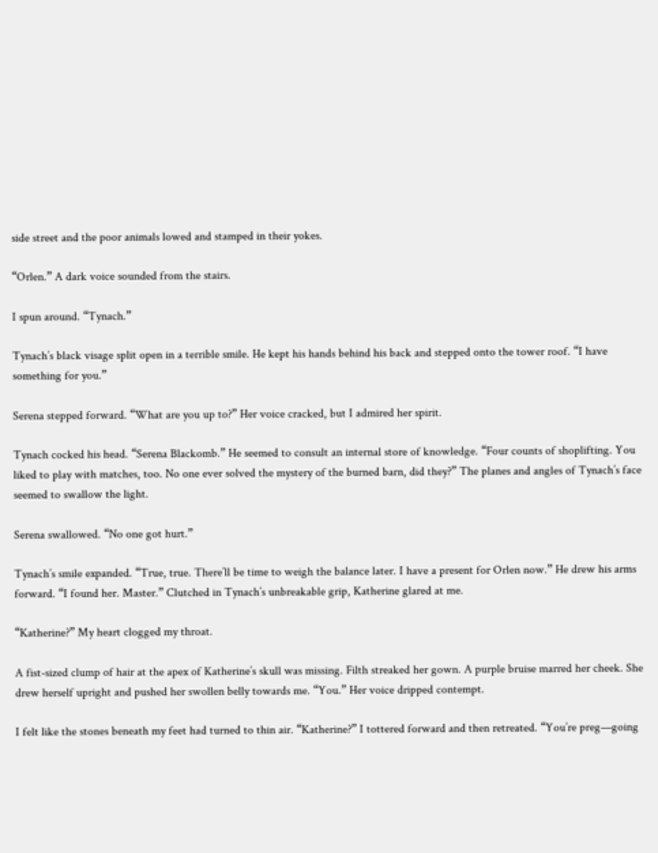side street and the poor animals lowed and stamped in their yokes.

“Orlen.” A dark voice sounded from the stairs.

I spun around. “Tynach.”

Tynach’s black visage split open in a terrible smile. He kept his hands behind his back and stepped onto the tower roof. “I have something for you.”

Serena stepped forward. “What are you up to?” Her voice cracked, but I admired her spirit.

Tynach cocked his head. “Serena Blackomb.” He seemed to consult an internal store of knowledge. “Four counts of shoplifting. You liked to play with matches, too. No one ever solved the mystery of the burned barn, did they?” The planes and angles of Tynach’s face seemed to swallow the light.

Serena swallowed. “No one got hurt.”

Tynach’s smile expanded. “True, true. There’ll be time to weigh the balance later. I have a present for Orlen now.” He drew his arms forward. “I found her. Master.” Clutched in Tynach’s unbreakable grip, Katherine glared at me.

“Katherine?” My heart clogged my throat.

A fist-sized clump of hair at the apex of Katherine’s skull was missing. Filth streaked her gown. A purple bruise marred her cheek. She drew herself upright and pushed her swollen belly towards me. “You.” Her voice dripped contempt.

I felt like the stones beneath my feet had turned to thin air. “Katherine?” I tottered forward and then retreated. “You’re preg—going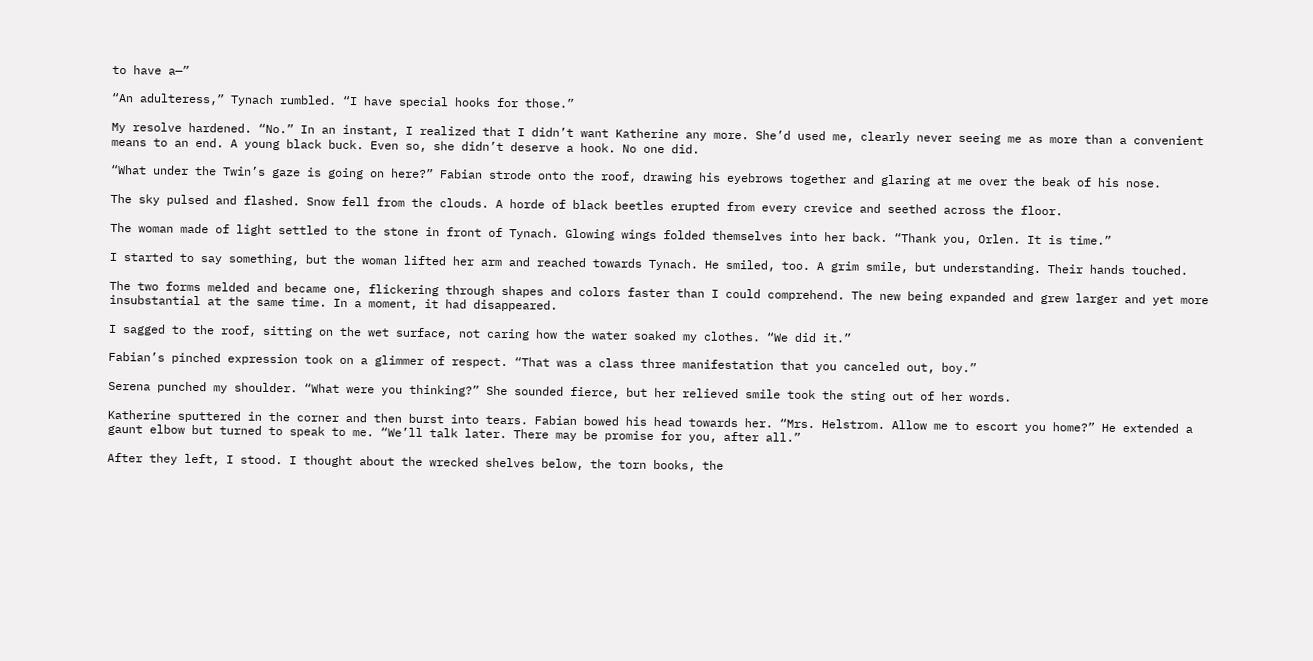to have a—”

“An adulteress,” Tynach rumbled. “I have special hooks for those.”

My resolve hardened. “No.” In an instant, I realized that I didn’t want Katherine any more. She’d used me, clearly never seeing me as more than a convenient means to an end. A young black buck. Even so, she didn’t deserve a hook. No one did.

“What under the Twin’s gaze is going on here?” Fabian strode onto the roof, drawing his eyebrows together and glaring at me over the beak of his nose.

The sky pulsed and flashed. Snow fell from the clouds. A horde of black beetles erupted from every crevice and seethed across the floor.

The woman made of light settled to the stone in front of Tynach. Glowing wings folded themselves into her back. “Thank you, Orlen. It is time.”

I started to say something, but the woman lifted her arm and reached towards Tynach. He smiled, too. A grim smile, but understanding. Their hands touched.

The two forms melded and became one, flickering through shapes and colors faster than I could comprehend. The new being expanded and grew larger and yet more insubstantial at the same time. In a moment, it had disappeared.

I sagged to the roof, sitting on the wet surface, not caring how the water soaked my clothes. “We did it.”

Fabian’s pinched expression took on a glimmer of respect. “That was a class three manifestation that you canceled out, boy.”

Serena punched my shoulder. “What were you thinking?” She sounded fierce, but her relieved smile took the sting out of her words.

Katherine sputtered in the corner and then burst into tears. Fabian bowed his head towards her. “Mrs. Helstrom. Allow me to escort you home?” He extended a gaunt elbow but turned to speak to me. “We’ll talk later. There may be promise for you, after all.”

After they left, I stood. I thought about the wrecked shelves below, the torn books, the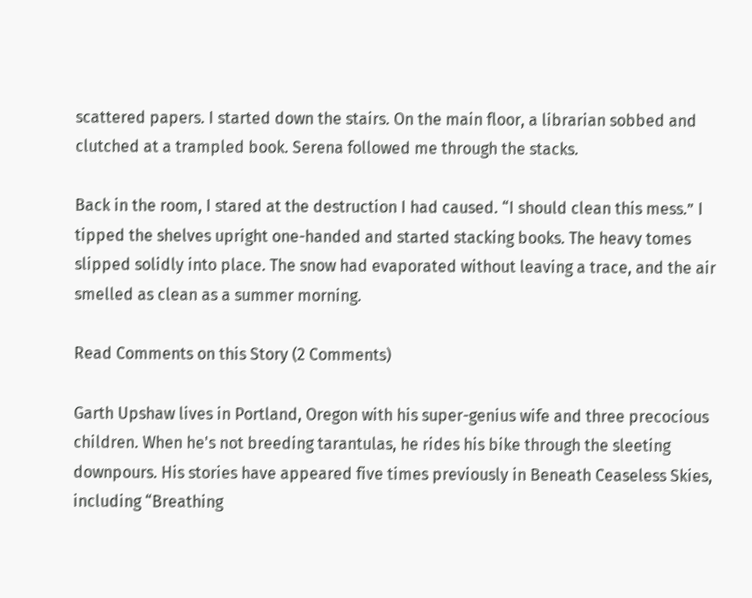scattered papers. I started down the stairs. On the main floor, a librarian sobbed and clutched at a trampled book. Serena followed me through the stacks.

Back in the room, I stared at the destruction I had caused. “I should clean this mess.” I tipped the shelves upright one-handed and started stacking books. The heavy tomes slipped solidly into place. The snow had evaporated without leaving a trace, and the air smelled as clean as a summer morning.

Read Comments on this Story (2 Comments)

Garth Upshaw lives in Portland, Oregon with his super-genius wife and three precocious children. When he's not breeding tarantulas, he rides his bike through the sleeting downpours. His stories have appeared five times previously in Beneath Ceaseless Skies, including “Breathing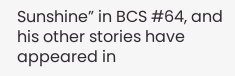Sunshine” in BCS #64, and his other stories have appeared in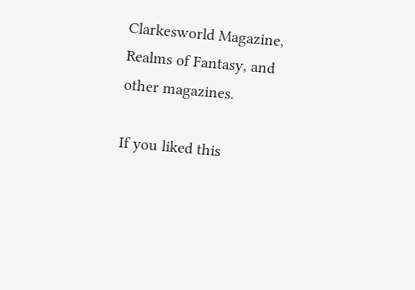Clarkesworld Magazine, Realms of Fantasy, and other magazines.

If you liked this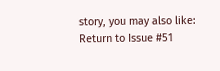story, you may also like:
Return to Issue #51